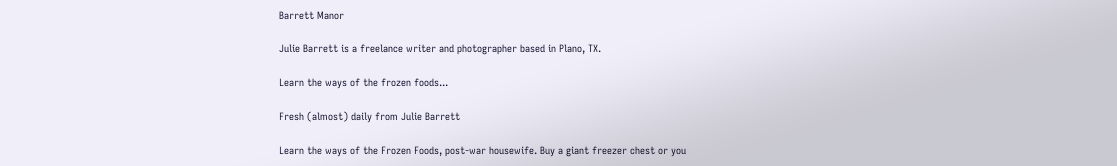Barrett Manor

Julie Barrett is a freelance writer and photographer based in Plano, TX.

Learn the ways of the frozen foods...

Fresh (almost) daily from Julie Barrett

Learn the ways of the Frozen Foods, post-war housewife. Buy a giant freezer chest or you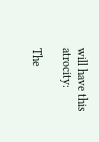will have this atrocity:

The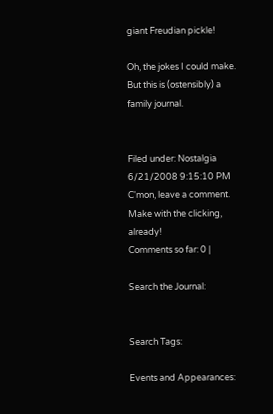giant Freudian pickle!

Oh, the jokes I could make. But this is (ostensibly) a family journal.


Filed under: Nostalgia
6/21/2008 9:15:10 PM
C'mon, leave a comment. Make with the clicking, already!
Comments so far: 0 |

Search the Journal:


Search Tags:

Events and Appearances: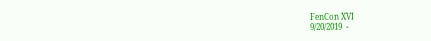FenCon XVI
9/20/2019  -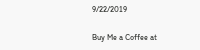9/22/2019

Buy Me a Coffee at